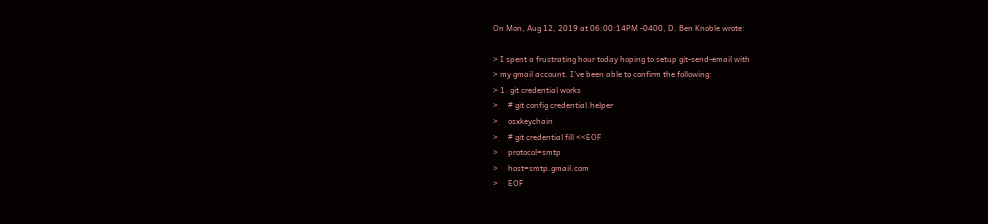On Mon, Aug 12, 2019 at 06:00:14PM -0400, D. Ben Knoble wrote:

> I spent a frustrating hour today hoping to setup git-send-email with
> my gmail account. I've been able to confirm the following:
> 1. git credential works
>     # git config credential.helper
>     osxkeychain
>     # git credential fill <<EOF
>     protocol=smtp
>     host=smtp.gmail.com
>     EOF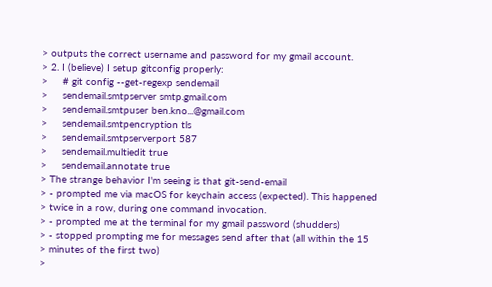> outputs the correct username and password for my gmail account.
> 2. I (believe) I setup gitconfig properly:
>     # git config --get-regexp sendemail
>     sendemail.smtpserver smtp.gmail.com
>     sendemail.smtpuser ben.kno...@gmail.com
>     sendemail.smtpencryption tls
>     sendemail.smtpserverport 587
>     sendemail.multiedit true
>     sendemail.annotate true
> The strange behavior I'm seeing is that git-send-email
> - prompted me via macOS for keychain access (expected). This happened
> twice in a row, during one command invocation.
> - prompted me at the terminal for my gmail password (shudders)
> - stopped prompting me for messages send after that (all within the 15
> minutes of the first two)
>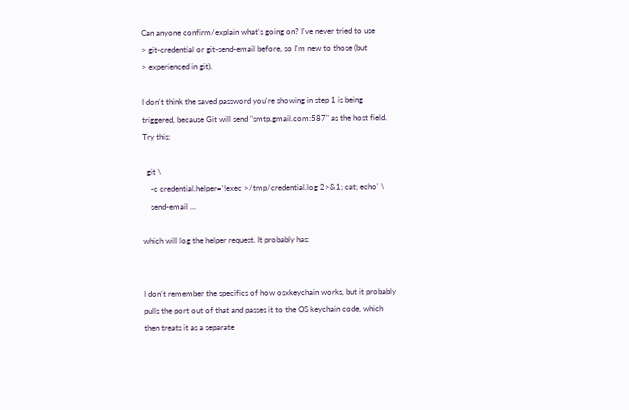Can anyone confirm/explain what's going on? I've never tried to use
> git-credential or git-send-email before, so I'm new to those (but
> experienced in git).

I don't think the saved password you're showing in step 1 is being
triggered, because Git will send "smtp.gmail.com:587" as the host field.
Try this:

  git \
    -c credential.helper='!exec >/tmp/credential.log 2>&1; cat; echo' \
    send-email ...

which will log the helper request. It probably has:


I don't remember the specifics of how osxkeychain works, but it probably
pulls the port out of that and passes it to the OS keychain code, which
then treats it as a separate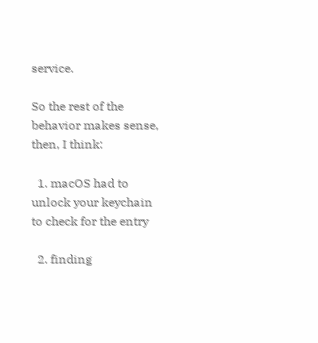service.

So the rest of the behavior makes sense, then, I think:

  1. macOS had to unlock your keychain to check for the entry

  2. finding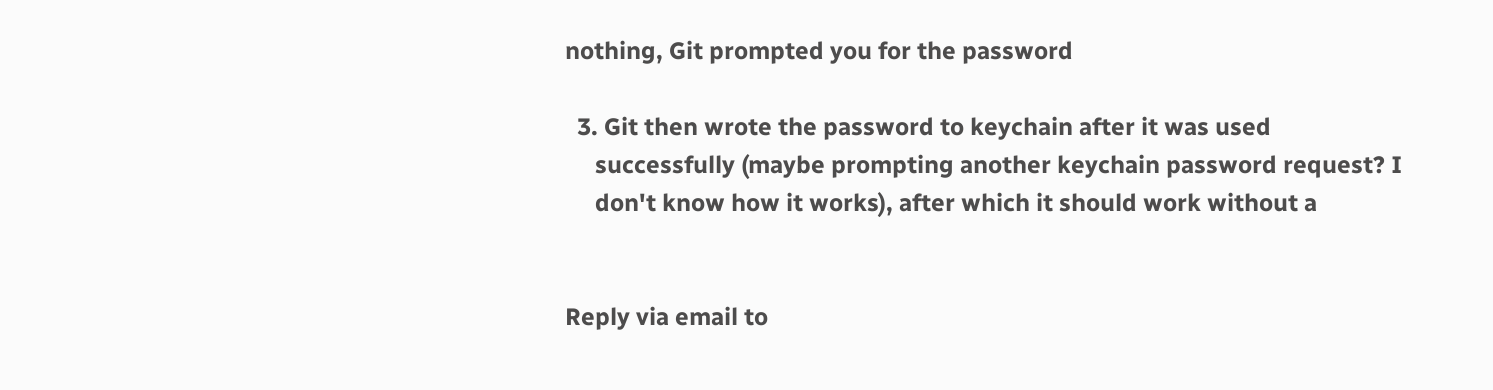nothing, Git prompted you for the password

  3. Git then wrote the password to keychain after it was used
     successfully (maybe prompting another keychain password request? I
     don't know how it works), after which it should work without a


Reply via email to